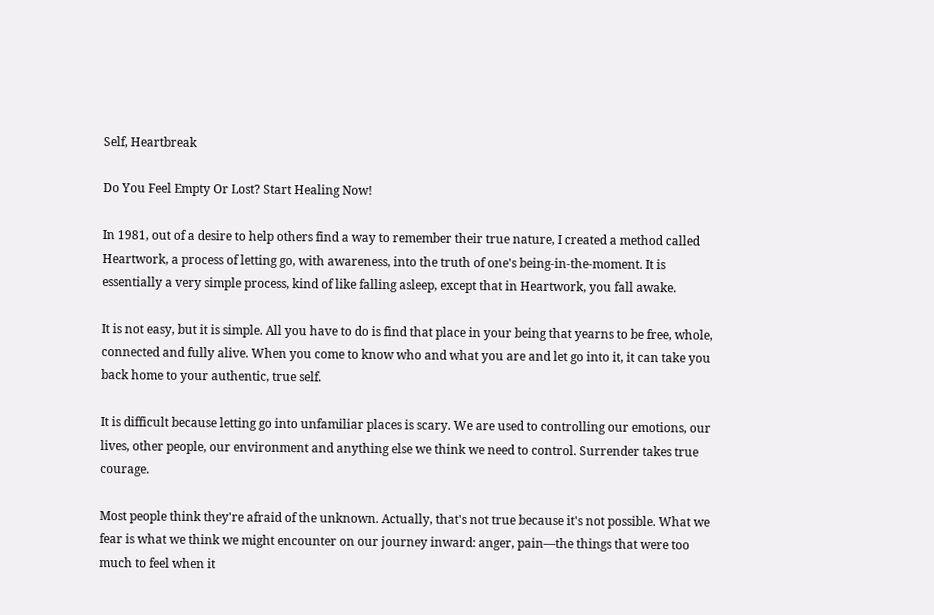Self, Heartbreak

Do You Feel Empty Or Lost? Start Healing Now!

In 1981, out of a desire to help others find a way to remember their true nature, I created a method called Heartwork, a process of letting go, with awareness, into the truth of one's being-in-the-moment. It is essentially a very simple process, kind of like falling asleep, except that in Heartwork, you fall awake.

It is not easy, but it is simple. All you have to do is find that place in your being that yearns to be free, whole, connected and fully alive. When you come to know who and what you are and let go into it, it can take you back home to your authentic, true self.

It is difficult because letting go into unfamiliar places is scary. We are used to controlling our emotions, our lives, other people, our environment and anything else we think we need to control. Surrender takes true courage.

Most people think they're afraid of the unknown. Actually, that's not true because it's not possible. What we fear is what we think we might encounter on our journey inward: anger, pain—the things that were too much to feel when it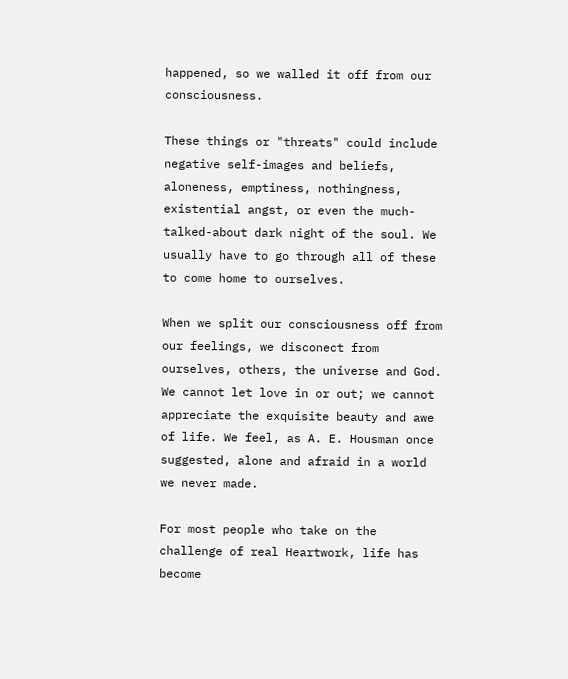happened, so we walled it off from our consciousness.

These things or "threats" could include negative self-images and beliefs, aloneness, emptiness, nothingness, existential angst, or even the much-talked-about dark night of the soul. We usually have to go through all of these to come home to ourselves.

When we split our consciousness off from our feelings, we disconect from ourselves, others, the universe and God. We cannot let love in or out; we cannot appreciate the exquisite beauty and awe of life. We feel, as A. E. Housman once suggested, alone and afraid in a world we never made.

For most people who take on the challenge of real Heartwork, life has become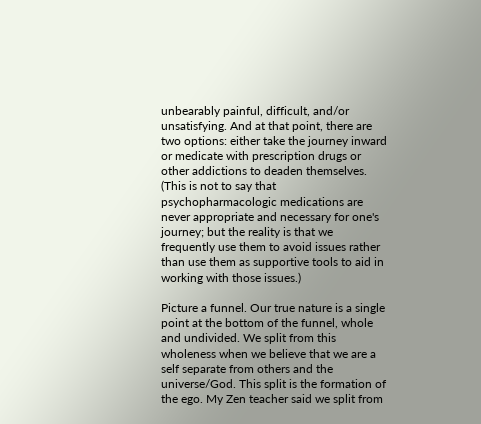unbearably painful, difficult, and/or unsatisfying. And at that point, there are two options: either take the journey inward or medicate with prescription drugs or other addictions to deaden themselves. (This is not to say that psychopharmacologic medications are never appropriate and necessary for one's journey; but the reality is that we frequently use them to avoid issues rather than use them as supportive tools to aid in working with those issues.)

Picture a funnel. Our true nature is a single point at the bottom of the funnel, whole and undivided. We split from this wholeness when we believe that we are a self separate from others and the universe/God. This split is the formation of the ego. My Zen teacher said we split from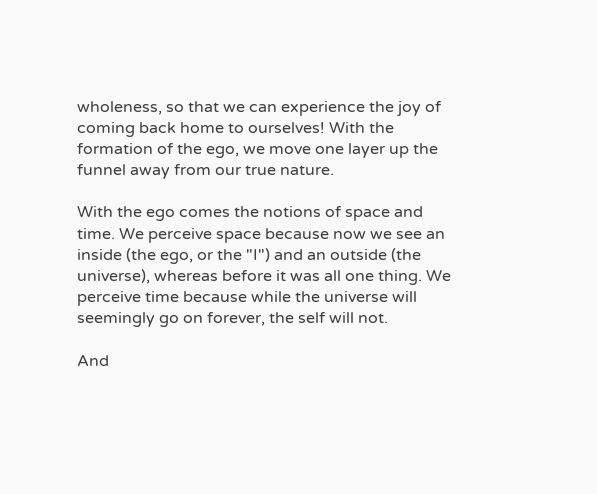wholeness, so that we can experience the joy of coming back home to ourselves! With the formation of the ego, we move one layer up the funnel away from our true nature.

With the ego comes the notions of space and time. We perceive space because now we see an inside (the ego, or the "I") and an outside (the universe), whereas before it was all one thing. We perceive time because while the universe will seemingly go on forever, the self will not.

And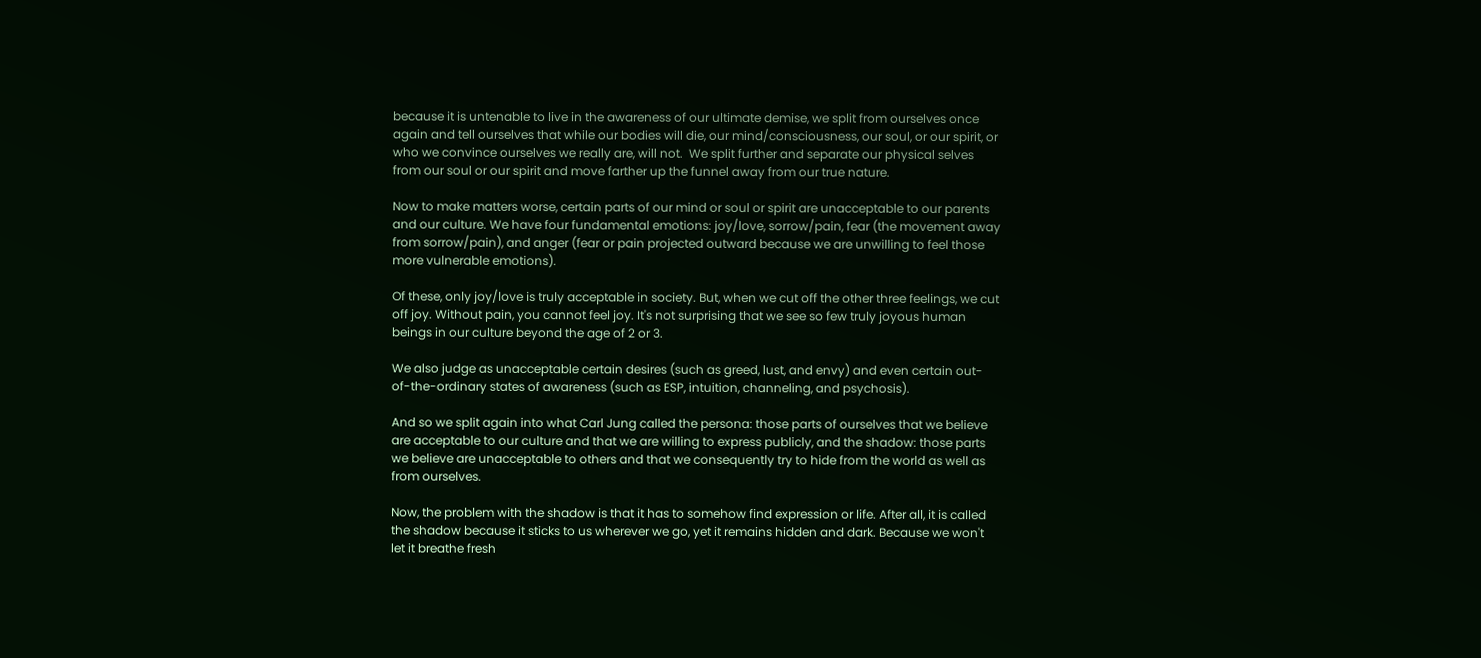because it is untenable to live in the awareness of our ultimate demise, we split from ourselves once again and tell ourselves that while our bodies will die, our mind/consciousness, our soul, or our spirit, or who we convince ourselves we really are, will not.  We split further and separate our physical selves from our soul or our spirit and move farther up the funnel away from our true nature.

Now to make matters worse, certain parts of our mind or soul or spirit are unacceptable to our parents and our culture. We have four fundamental emotions: joy/love, sorrow/pain, fear (the movement away from sorrow/pain), and anger (fear or pain projected outward because we are unwilling to feel those more vulnerable emotions).

Of these, only joy/love is truly acceptable in society. But, when we cut off the other three feelings, we cut off joy. Without pain, you cannot feel joy. It's not surprising that we see so few truly joyous human beings in our culture beyond the age of 2 or 3.

We also judge as unacceptable certain desires (such as greed, lust, and envy) and even certain out-of-the-ordinary states of awareness (such as ESP, intuition, channeling, and psychosis).

And so we split again into what Carl Jung called the persona: those parts of ourselves that we believe are acceptable to our culture and that we are willing to express publicly, and the shadow: those parts we believe are unacceptable to others and that we consequently try to hide from the world as well as from ourselves.

Now, the problem with the shadow is that it has to somehow find expression or life. After all, it is called the shadow because it sticks to us wherever we go, yet it remains hidden and dark. Because we won't let it breathe fresh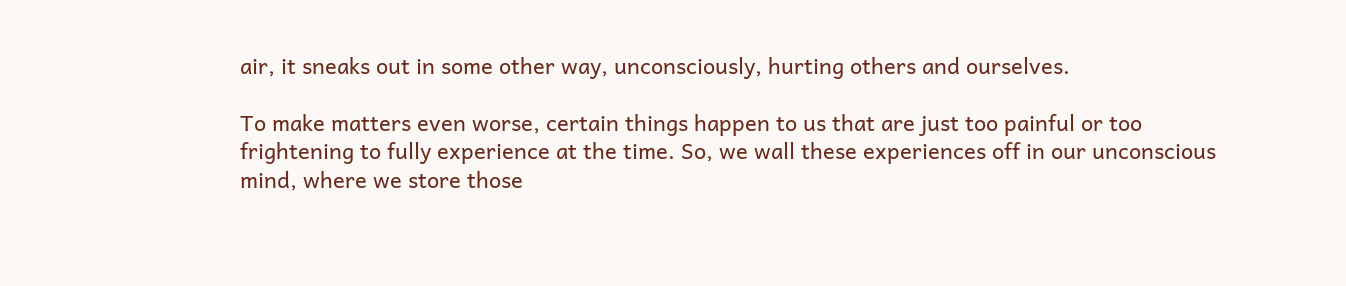air, it sneaks out in some other way, unconsciously, hurting others and ourselves.

To make matters even worse, certain things happen to us that are just too painful or too frightening to fully experience at the time. So, we wall these experiences off in our unconscious mind, where we store those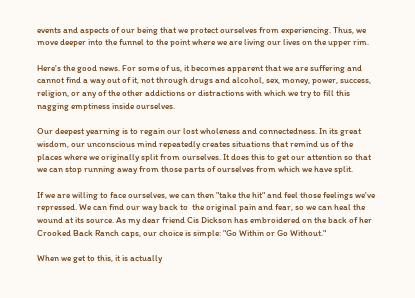events and aspects of our being that we protect ourselves from experiencing. Thus, we move deeper into the funnel to the point where we are living our lives on the upper rim.

Here's the good news. For some of us, it becomes apparent that we are suffering and cannot find a way out of it, not through drugs and alcohol, sex, money, power, success, religion, or any of the other addictions or distractions with which we try to fill this nagging emptiness inside ourselves.

Our deepest yearning is to regain our lost wholeness and connectedness. In its great wisdom, our unconscious mind repeatedly creates situations that remind us of the places where we originally split from ourselves. It does this to get our attention so that we can stop running away from those parts of ourselves from which we have split.

If we are willing to face ourselves, we can then "take the hit" and feel those feelings we've repressed. We can find our way back to  the original pain and fear, so we can heal the wound at its source. As my dear friend Cis Dickson has embroidered on the back of her Crooked Back Ranch caps, our choice is simple: "Go Within or Go Without."

When we get to this, it is actually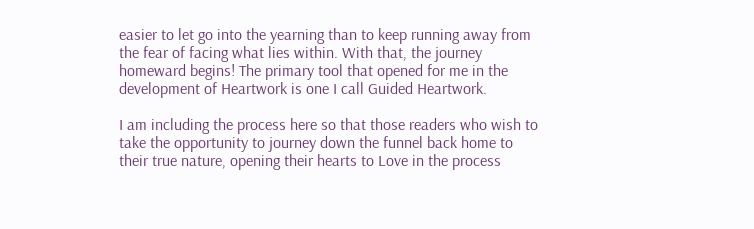easier to let go into the yearning than to keep running away from the fear of facing what lies within. With that, the journey homeward begins! The primary tool that opened for me in the development of Heartwork is one I call Guided Heartwork.

I am including the process here so that those readers who wish to take the opportunity to journey down the funnel back home to their true nature, opening their hearts to Love in the process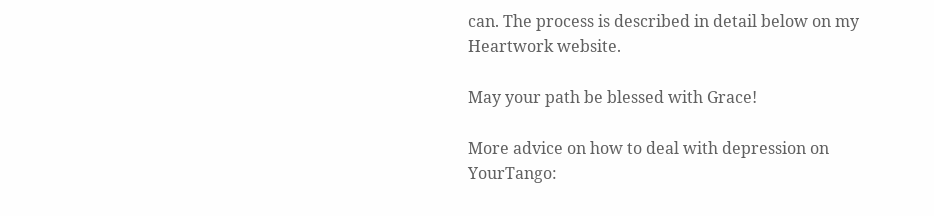can. The process is described in detail below on my Heartwork website.

May your path be blessed with Grace!

More advice on how to deal with depression on YourTango: